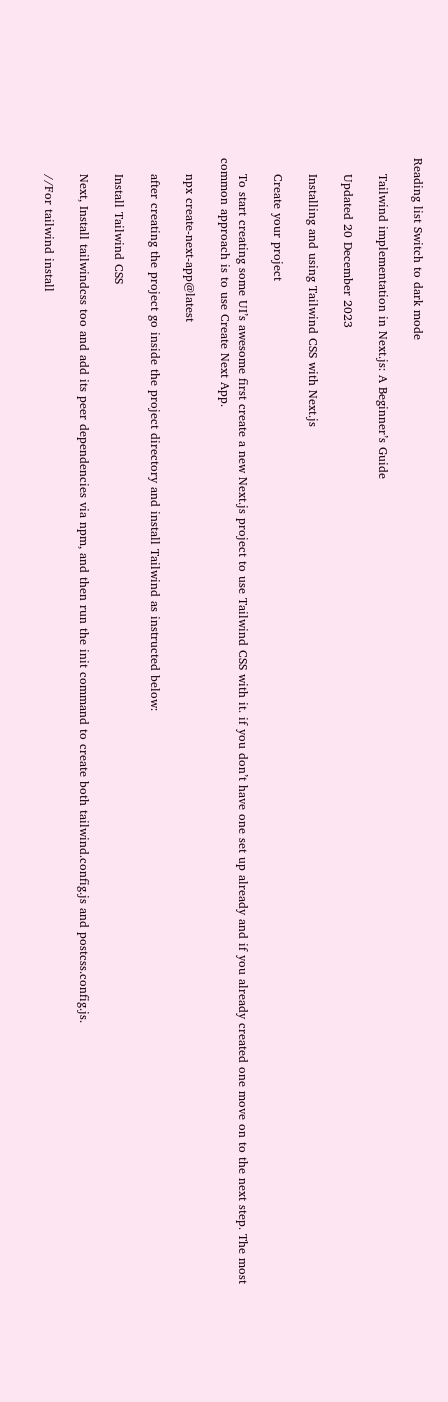Reading list Switch to dark mode

    Tailwind implementation in Next.js: A Beginner’s Guide

    Updated 20 December 2023

    Installing and using Tailwind CSS with Next.js

    Create your project

    To start creating some UI’s awesome first create a new Next.js project to use Tailwind CSS with it. if you don’t have one set up already and if you already created one move on to the next step. The most common approach is to use Create Next App.

    npx create-next-app@latest

    after creating the project go inside the project directory and install Tailwind as instructed below:

    Install Tailwind CSS

    Next, Install tailwindcss too and add its peer dependencies via npm, and then run the init command to create both tailwind.config.js and postcss.config.js.

    //For tailwind install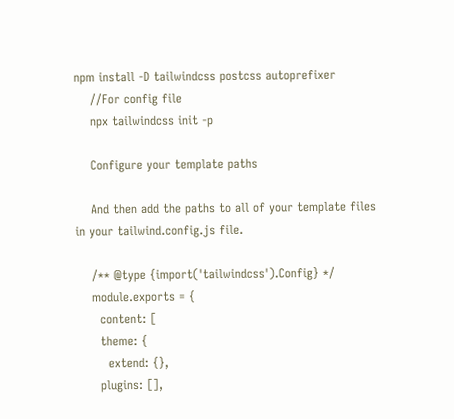npm install -D tailwindcss postcss autoprefixer
    //For config file
    npx tailwindcss init -p

    Configure your template paths

    And then add the paths to all of your template files in your tailwind.config.js file.

    /** @type {import('tailwindcss').Config} */
    module.exports = {
      content: [
      theme: {
        extend: {},
      plugins: [],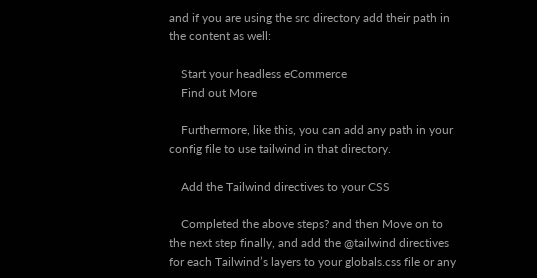and if you are using the src directory add their path in the content as well:

    Start your headless eCommerce
    Find out More

    Furthermore, like this, you can add any path in your config file to use tailwind in that directory.

    Add the Tailwind directives to your CSS

    Completed the above steps? and then Move on to the next step finally, and add the @tailwind directives for each Tailwind’s layers to your globals.css file or any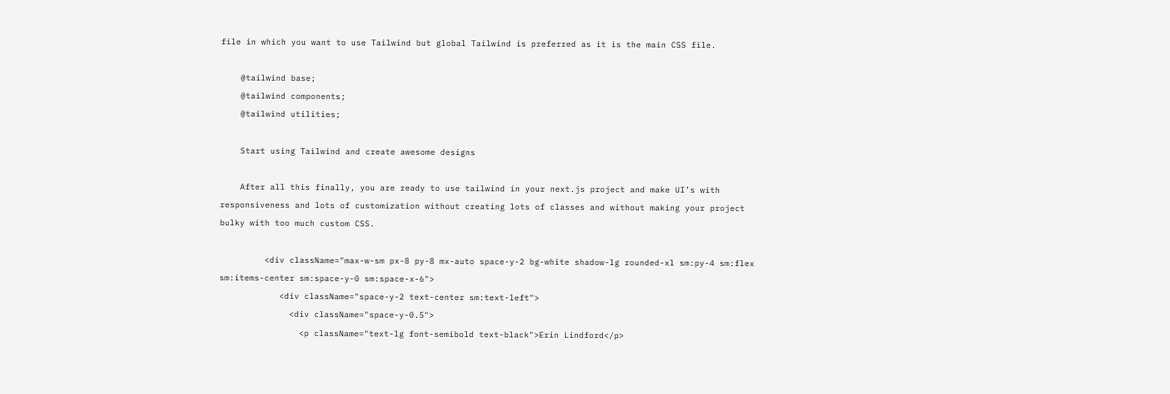file in which you want to use Tailwind but global Tailwind is preferred as it is the main CSS file.

    @tailwind base;
    @tailwind components;
    @tailwind utilities;

    Start using Tailwind and create awesome designs

    After all this finally, you are ready to use tailwind in your next.js project and make UI’s with responsiveness and lots of customization without creating lots of classes and without making your project bulky with too much custom CSS.

         <div className="max-w-sm px-8 py-8 mx-auto space-y-2 bg-white shadow-lg rounded-xl sm:py-4 sm:flex sm:items-center sm:space-y-0 sm:space-x-6">
            <div className="space-y-2 text-center sm:text-left">
              <div className="space-y-0.5">
                <p className="text-lg font-semibold text-black">Erin Lindford</p>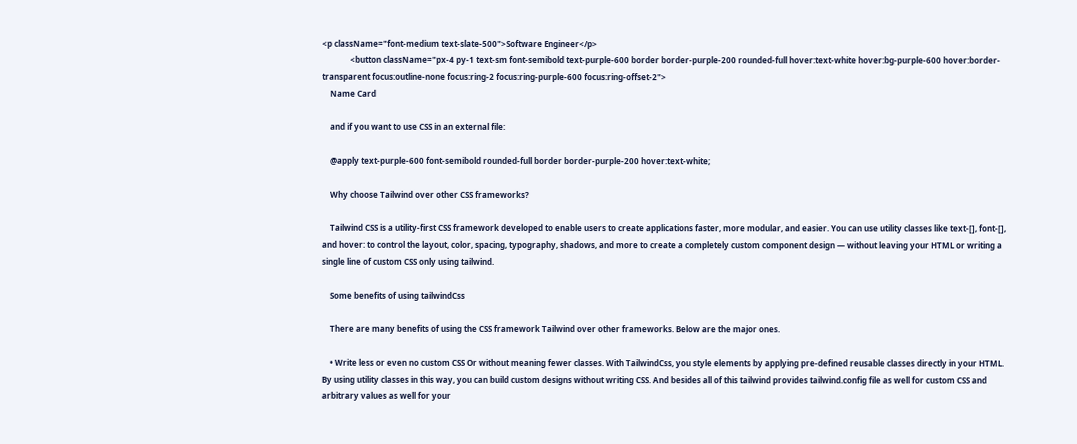<p className="font-medium text-slate-500">Software Engineer</p>
              <button className="px-4 py-1 text-sm font-semibold text-purple-600 border border-purple-200 rounded-full hover:text-white hover:bg-purple-600 hover:border-transparent focus:outline-none focus:ring-2 focus:ring-purple-600 focus:ring-offset-2">
    Name Card

    and if you want to use CSS in an external file:

    @apply text-purple-600 font-semibold rounded-full border border-purple-200 hover:text-white;

    Why choose Tailwind over other CSS frameworks?

    Tailwind CSS is a utility-first CSS framework developed to enable users to create applications faster, more modular, and easier. You can use utility classes like text-[], font-[], and hover: to control the layout, color, spacing, typography, shadows, and more to create a completely custom component design — without leaving your HTML or writing a single line of custom CSS only using tailwind.

    Some benefits of using tailwindCss

    There are many benefits of using the CSS framework Tailwind over other frameworks. Below are the major ones.

    • Write less or even no custom CSS Or without meaning fewer classes. With TailwindCss, you style elements by applying pre-defined reusable classes directly in your HTML. By using utility classes in this way, you can build custom designs without writing CSS. And besides all of this tailwind provides tailwind.config file as well for custom CSS and arbitrary values as well for your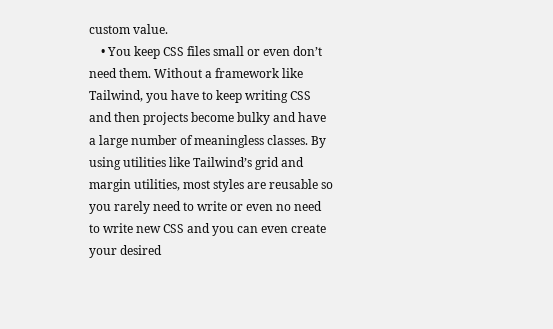custom value.
    • You keep CSS files small or even don’t need them. Without a framework like Tailwind, you have to keep writing CSS and then projects become bulky and have a large number of meaningless classes. By using utilities like Tailwind’s grid and margin utilities, most styles are reusable so you rarely need to write or even no need to write new CSS and you can even create your desired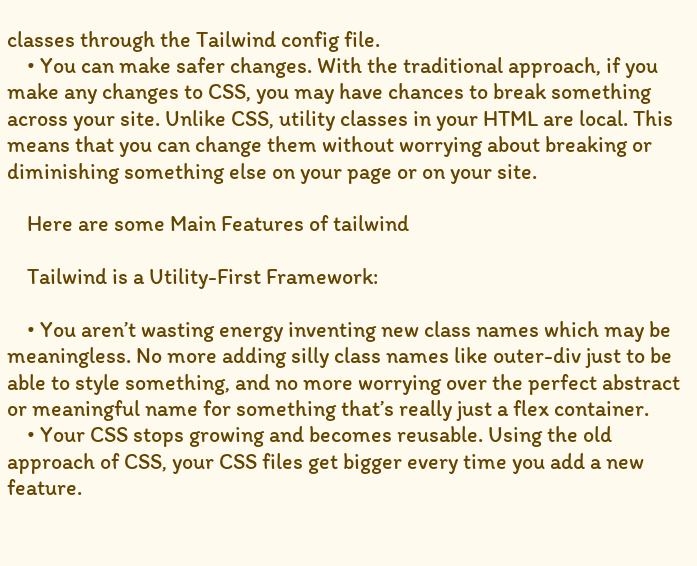classes through the Tailwind config file.
    • You can make safer changes. With the traditional approach, if you make any changes to CSS, you may have chances to break something across your site. Unlike CSS, utility classes in your HTML are local. This means that you can change them without worrying about breaking or diminishing something else on your page or on your site.

    Here are some Main Features of tailwind

    Tailwind is a Utility-First Framework:

    • You aren’t wasting energy inventing new class names which may be meaningless. No more adding silly class names like outer-div just to be able to style something, and no more worrying over the perfect abstract or meaningful name for something that’s really just a flex container.
    • Your CSS stops growing and becomes reusable. Using the old approach of CSS, your CSS files get bigger every time you add a new feature.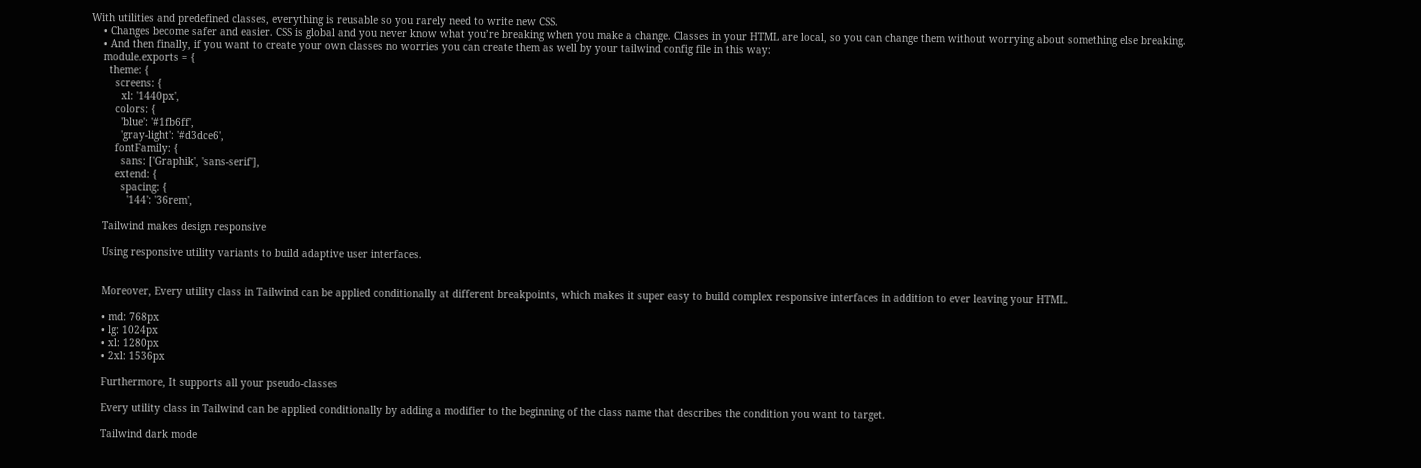With utilities and predefined classes, everything is reusable so you rarely need to write new CSS.
    • Changes become safer and easier. CSS is global and you never know what you’re breaking when you make a change. Classes in your HTML are local, so you can change them without worrying about something else breaking.
    • And then finally, if you want to create your own classes no worries you can create them as well by your tailwind config file in this way:
    module.exports = {
      theme: {
        screens: {
          xl: '1440px',
        colors: {
          'blue': '#1fb6ff',
          'gray-light': '#d3dce6',
        fontFamily: {
          sans: ['Graphik', 'sans-serif'],
        extend: {
          spacing: {
            '144': '36rem',

    Tailwind makes design responsive

    Using responsive utility variants to build adaptive user interfaces.


    Moreover, Every utility class in Tailwind can be applied conditionally at different breakpoints, which makes it super easy to build complex responsive interfaces in addition to ever leaving your HTML.

    • md: 768px
    • lg: 1024px
    • xl: 1280px
    • 2xl: 1536px

    Furthermore, It supports all your pseudo-classes

    Every utility class in Tailwind can be applied conditionally by adding a modifier to the beginning of the class name that describes the condition you want to target.

    Tailwind dark mode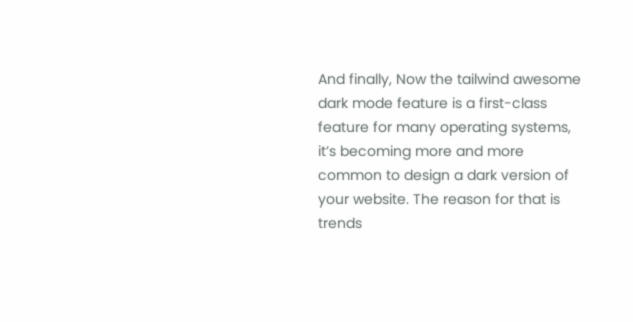And finally, Now the tailwind awesome dark mode feature is a first-class feature for many operating systems, it’s becoming more and more common to design a dark version of your website. The reason for that is trends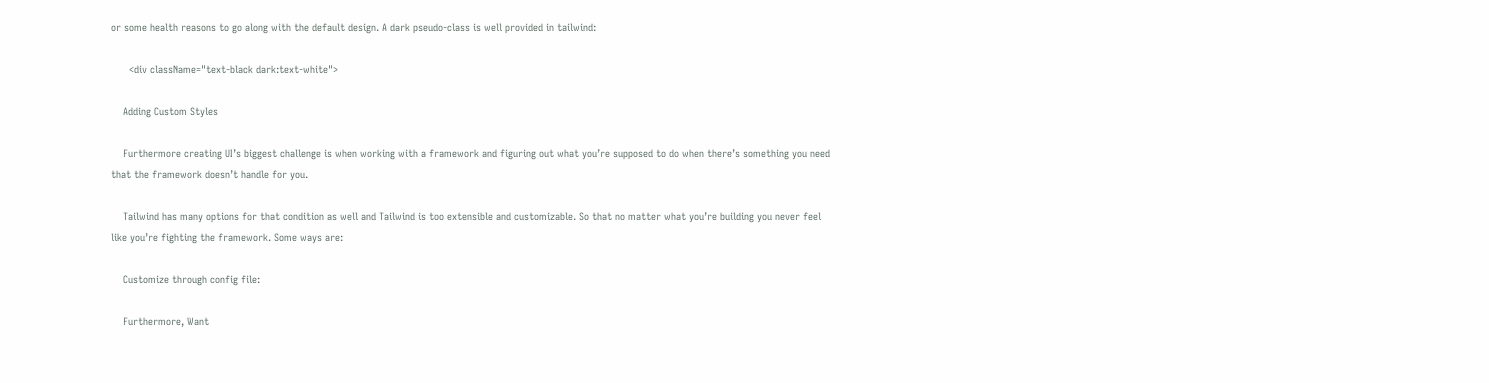or some health reasons to go along with the default design. A dark pseudo-class is well provided in tailwind:

      <div className="text-black dark:text-white">

    Adding Custom Styles

    Furthermore creating UI’s biggest challenge is when working with a framework and figuring out what you’re supposed to do when there’s something you need that the framework doesn’t handle for you.

    Tailwind has many options for that condition as well and Tailwind is too extensible and customizable. So that no matter what you’re building you never feel like you’re fighting the framework. Some ways are:

    Customize through config file:

    Furthermore, Want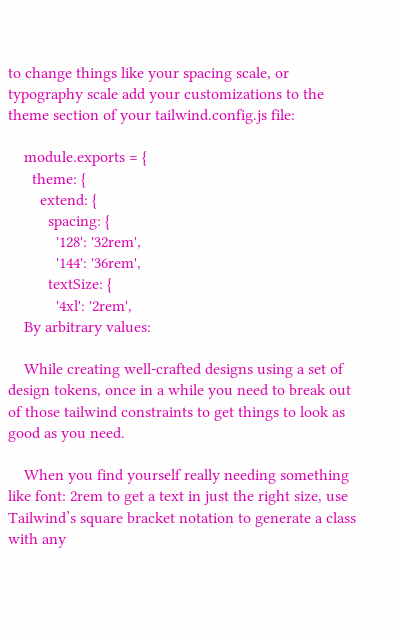to change things like your spacing scale, or typography scale add your customizations to the theme section of your tailwind.config.js file:

    module.exports = {
      theme: {
        extend: {
          spacing: {
            '128': '32rem',
            '144': '36rem',
          textSize: {
            '4xl': '2rem',
    By arbitrary values:

    While creating well-crafted designs using a set of design tokens, once in a while you need to break out of those tailwind constraints to get things to look as good as you need.

    When you find yourself really needing something like font: 2rem to get a text in just the right size, use Tailwind’s square bracket notation to generate a class with any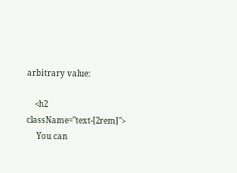arbitrary value:

    <h2 className="text-[2rem]">
     You can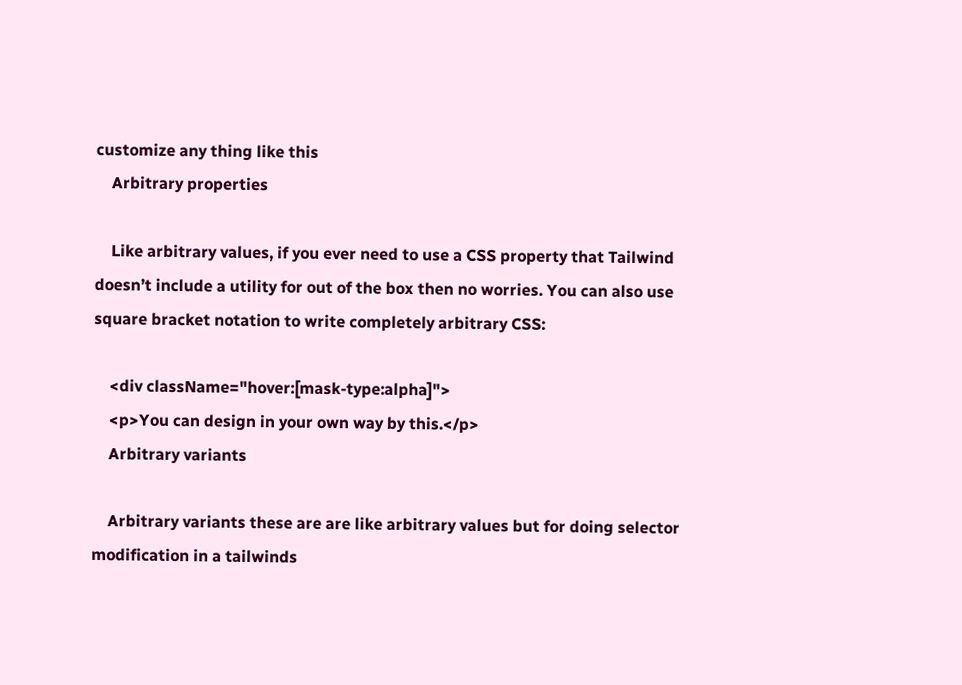customize any thing like this
    Arbitrary properties

    Like arbitrary values, if you ever need to use a CSS property that Tailwind doesn’t include a utility for out of the box then no worries. You can also use square bracket notation to write completely arbitrary CSS:

    <div className="hover:[mask-type:alpha]">
    <p>You can design in your own way by this.</p>
    Arbitrary variants

    Arbitrary variants these are are like arbitrary values but for doing selector modification in a tailwinds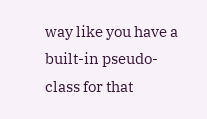way like you have a built-in pseudo-class for that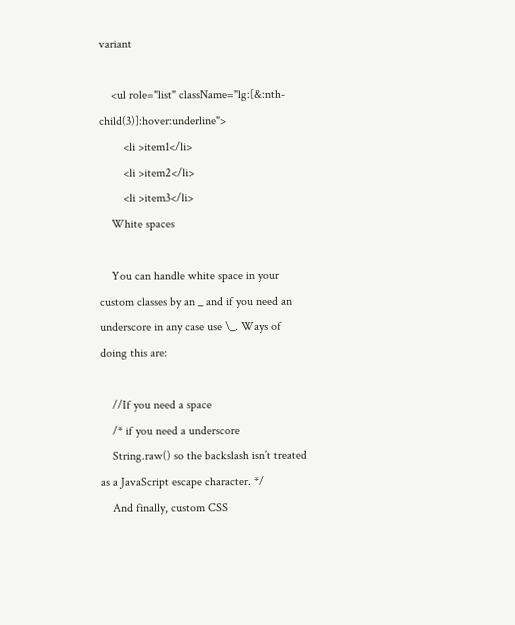variant

    <ul role="list" className="lg:[&:nth-child(3)]:hover:underline">
        <li >item1</li>
        <li >item2</li>
        <li >item3</li>
    White spaces

    You can handle white space in your custom classes by an _ and if you need an underscore in any case use \_. Ways of doing this are:

    //If you need a space
    /* if you need a underscore
    String.raw() so the backslash isn’t treated as a JavaScript escape character. */
    And finally, custom CSS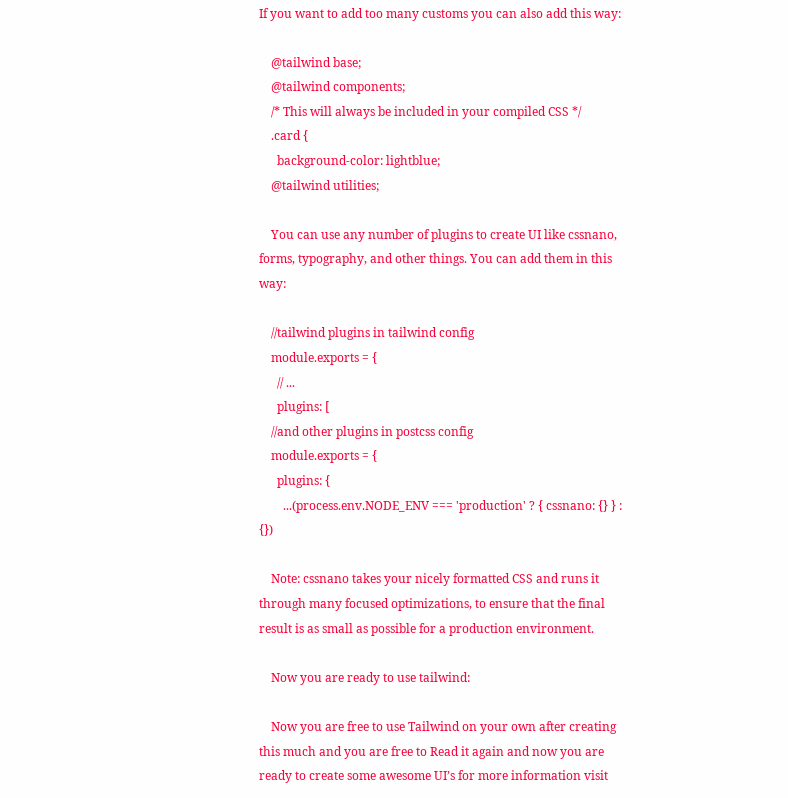If you want to add too many customs you can also add this way:

    @tailwind base;
    @tailwind components;
    /* This will always be included in your compiled CSS */
    .card {
      background-color: lightblue;
    @tailwind utilities;

    You can use any number of plugins to create UI like cssnano, forms, typography, and other things. You can add them in this way:

    //tailwind plugins in tailwind config
    module.exports = {
      // ...
      plugins: [
    //and other plugins in postcss config
    module.exports = {
      plugins: {
        ...(process.env.NODE_ENV === 'production' ? { cssnano: {} } : {})

    Note: cssnano takes your nicely formatted CSS and runs it through many focused optimizations, to ensure that the final result is as small as possible for a production environment.

    Now you are ready to use tailwind:

    Now you are free to use Tailwind on your own after creating this much and you are free to Read it again and now you are ready to create some awesome UI’s for more information visit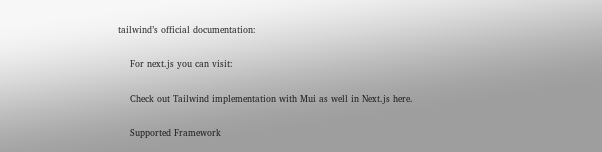tailwind’s official documentation:

    For next.js you can visit:

    Check out Tailwind implementation with Mui as well in Next.js here.

    Supported Framework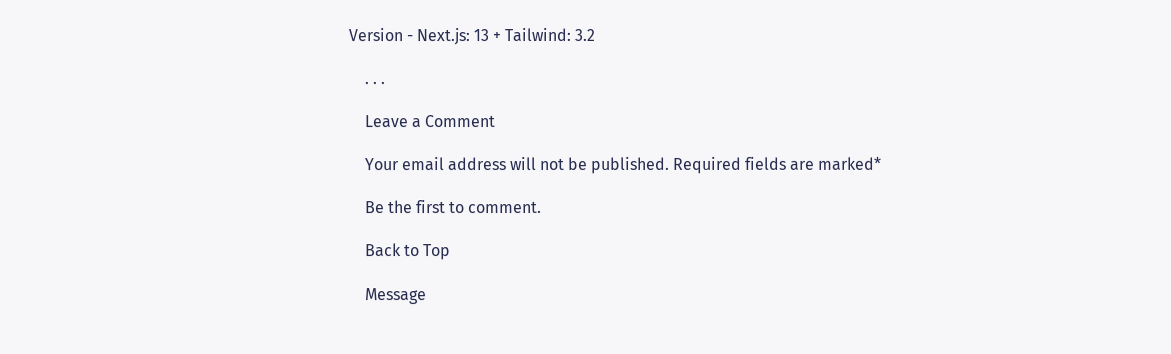Version - Next.js: 13 + Tailwind: 3.2

    . . .

    Leave a Comment

    Your email address will not be published. Required fields are marked*

    Be the first to comment.

    Back to Top

    Message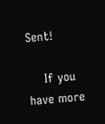Sent!

    If you have more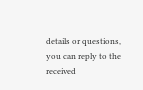details or questions, you can reply to the received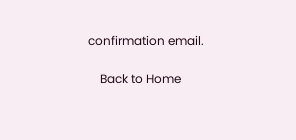confirmation email.

    Back to Home